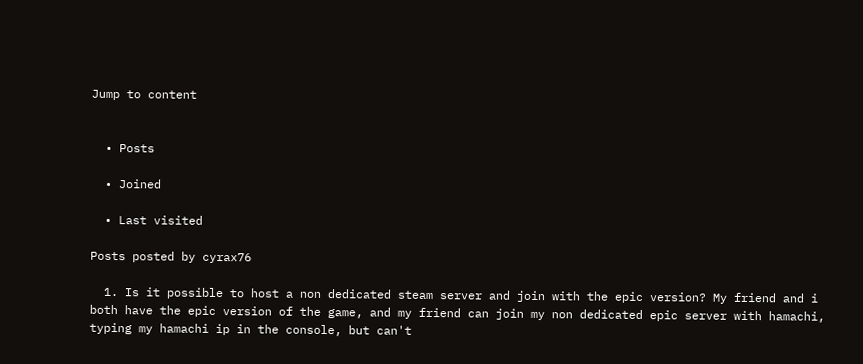Jump to content


  • Posts

  • Joined

  • Last visited

Posts posted by cyrax76

  1. Is it possible to host a non dedicated steam server and join with the epic version? My friend and i both have the epic version of the game, and my friend can join my non dedicated epic server with hamachi, typing my hamachi ip in the console, but can't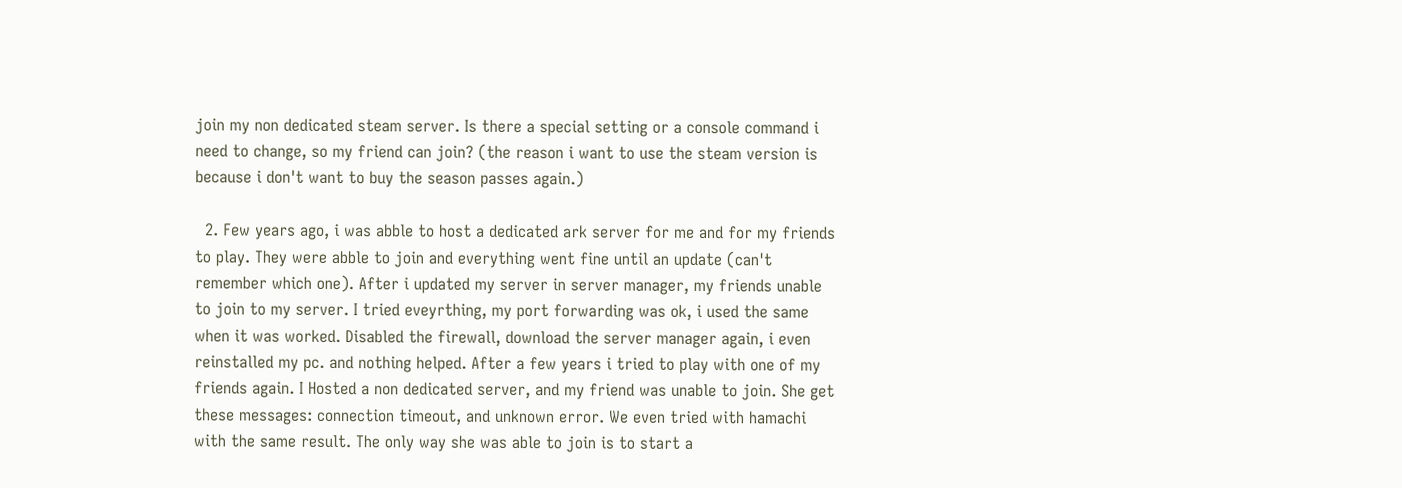join my non dedicated steam server. Is there a special setting or a console command i need to change, so my friend can join? (the reason i want to use the steam version is because i don't want to buy the season passes again.)

  2. Few years ago, i was abble to host a dedicated ark server for me and for my friends to play. They were abble to join and everything went fine until an update (can't remember which one). After i updated my server in server manager, my friends unable to join to my server. I tried eveyrthing, my port forwarding was ok, i used the same when it was worked. Disabled the firewall, download the server manager again, i even reinstalled my pc. and nothing helped. After a few years i tried to play with one of my friends again. I Hosted a non dedicated server, and my friend was unable to join. She get these messages: connection timeout, and unknown error. We even tried with hamachi with the same result. The only way she was able to join is to start a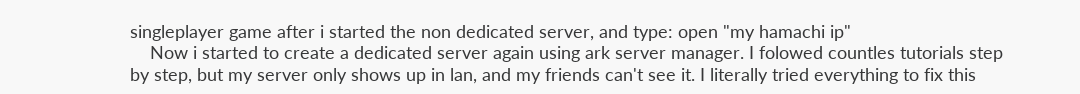singleplayer game after i started the non dedicated server, and type: open "my hamachi ip"
    Now i started to create a dedicated server again using ark server manager. I folowed countles tutorials step by step, but my server only shows up in lan, and my friends can't see it. I literally tried everything to fix this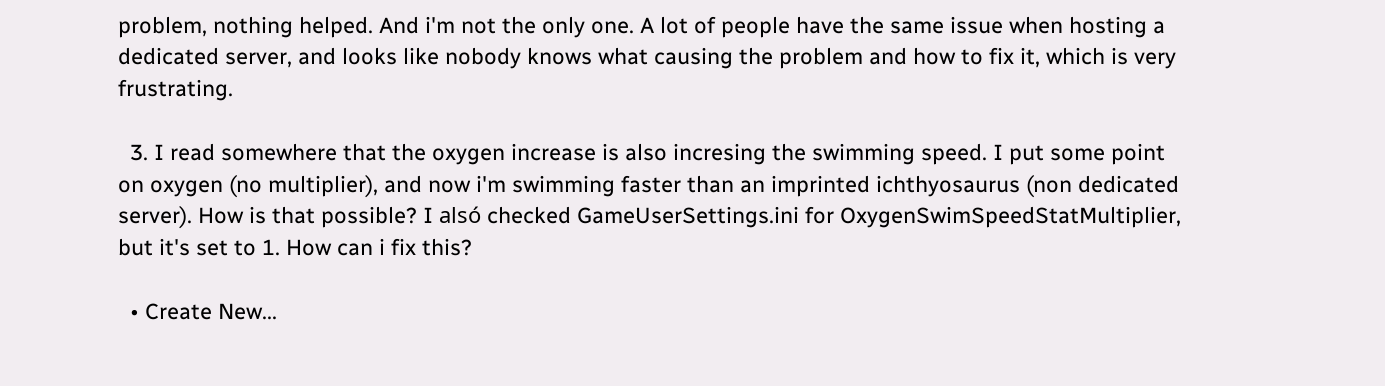problem, nothing helped. And i'm not the only one. A lot of people have the same issue when hosting a dedicated server, and looks like nobody knows what causing the problem and how to fix it, which is very frustrating.

  3. I read somewhere that the oxygen increase is also incresing the swimming speed. I put some point on oxygen (no multiplier), and now i'm swimming faster than an imprinted ichthyosaurus (non dedicated server). How is that possible? I alsó checked GameUserSettings.ini for OxygenSwimSpeedStatMultiplier, but it's set to 1. How can i fix this?

  • Create New...